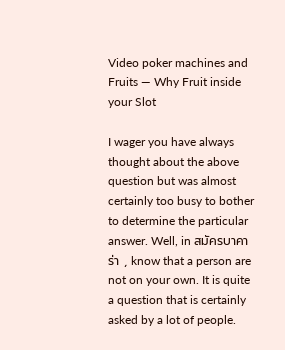Video poker machines and Fruits — Why Fruit inside your Slot

I wager you have always thought about the above question but was almost certainly too busy to bother to determine the particular answer. Well, in สมัครบาคาร่า , know that a person are not on your own. It is quite a question that is certainly asked by a lot of people.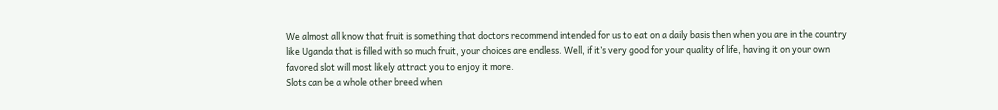We almost all know that fruit is something that doctors recommend intended for us to eat on a daily basis then when you are in the country like Uganda that is filled with so much fruit, your choices are endless. Well, if it’s very good for your quality of life, having it on your own favored slot will most likely attract you to enjoy it more.
Slots can be a whole other breed when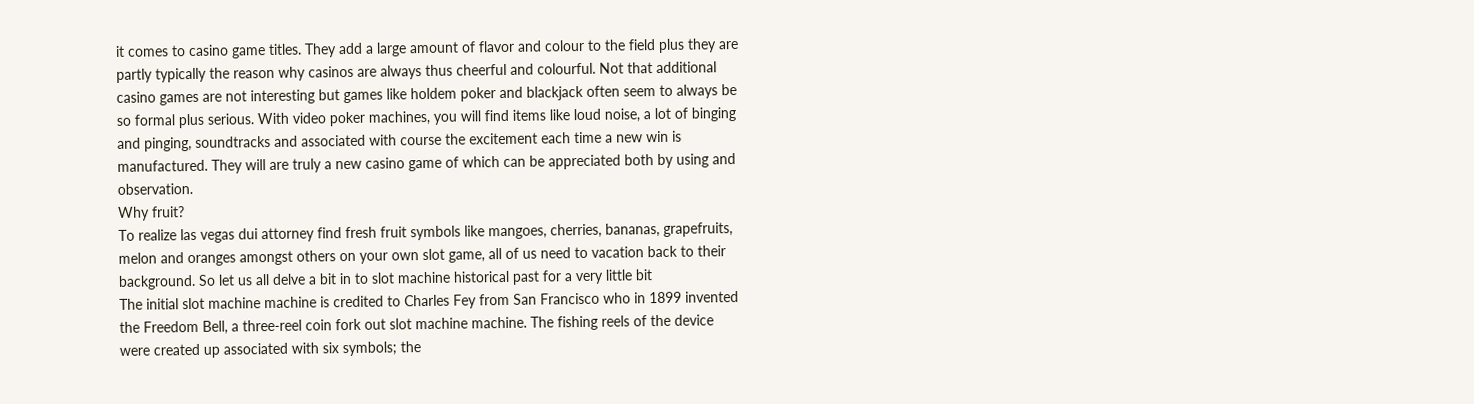it comes to casino game titles. They add a large amount of flavor and colour to the field plus they are partly typically the reason why casinos are always thus cheerful and colourful. Not that additional casino games are not interesting but games like holdem poker and blackjack often seem to always be so formal plus serious. With video poker machines, you will find items like loud noise, a lot of binging and pinging, soundtracks and associated with course the excitement each time a new win is manufactured. They will are truly a new casino game of which can be appreciated both by using and observation.
Why fruit?
To realize las vegas dui attorney find fresh fruit symbols like mangoes, cherries, bananas, grapefruits, melon and oranges amongst others on your own slot game, all of us need to vacation back to their background. So let us all delve a bit in to slot machine historical past for a very little bit
The initial slot machine machine is credited to Charles Fey from San Francisco who in 1899 invented the Freedom Bell, a three-reel coin fork out slot machine machine. The fishing reels of the device were created up associated with six symbols; the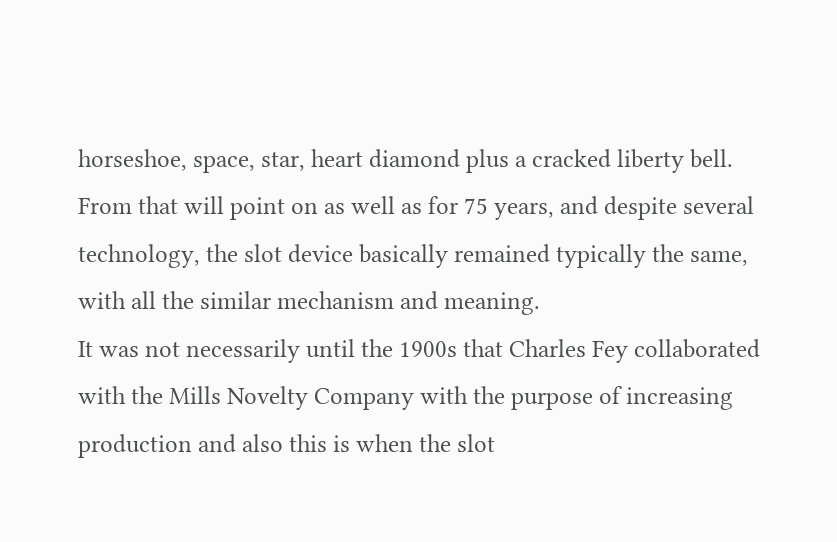horseshoe, space, star, heart diamond plus a cracked liberty bell. From that will point on as well as for 75 years, and despite several technology, the slot device basically remained typically the same, with all the similar mechanism and meaning.
It was not necessarily until the 1900s that Charles Fey collaborated with the Mills Novelty Company with the purpose of increasing production and also this is when the slot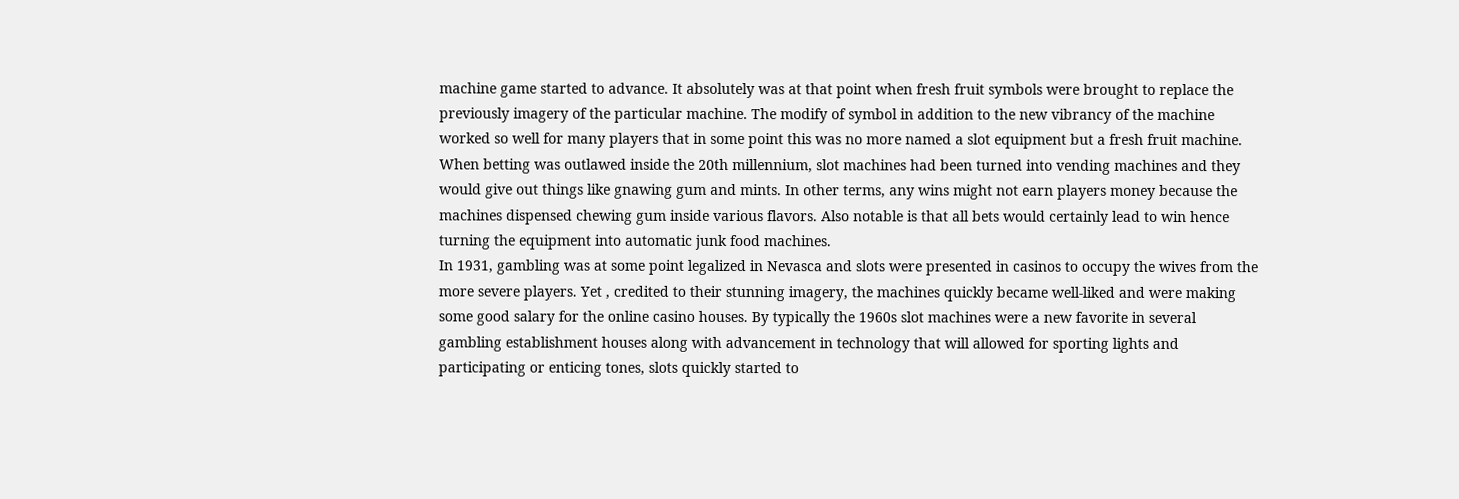machine game started to advance. It absolutely was at that point when fresh fruit symbols were brought to replace the previously imagery of the particular machine. The modify of symbol in addition to the new vibrancy of the machine worked so well for many players that in some point this was no more named a slot equipment but a fresh fruit machine.
When betting was outlawed inside the 20th millennium, slot machines had been turned into vending machines and they would give out things like gnawing gum and mints. In other terms, any wins might not earn players money because the machines dispensed chewing gum inside various flavors. Also notable is that all bets would certainly lead to win hence turning the equipment into automatic junk food machines.
In 1931, gambling was at some point legalized in Nevasca and slots were presented in casinos to occupy the wives from the more severe players. Yet , credited to their stunning imagery, the machines quickly became well-liked and were making some good salary for the online casino houses. By typically the 1960s slot machines were a new favorite in several gambling establishment houses along with advancement in technology that will allowed for sporting lights and participating or enticing tones, slots quickly started to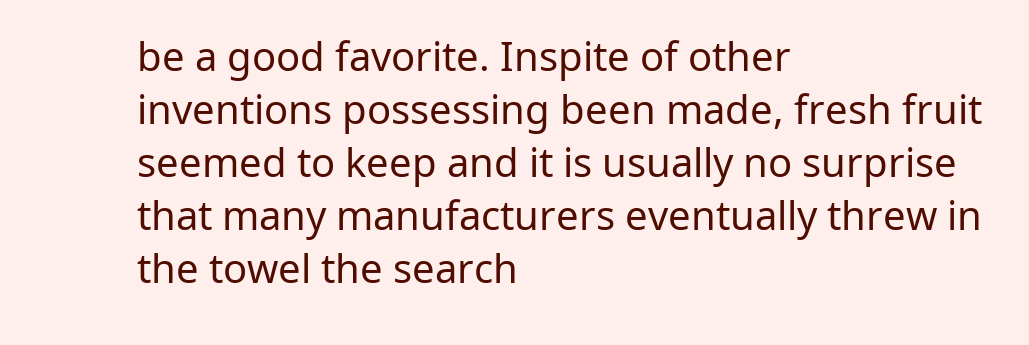be a good favorite. Inspite of other inventions possessing been made, fresh fruit seemed to keep and it is usually no surprise that many manufacturers eventually threw in the towel the search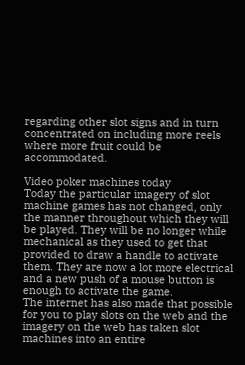regarding other slot signs and in turn concentrated on including more reels where more fruit could be accommodated.

Video poker machines today
Today the particular imagery of slot machine games has not changed, only the manner throughout which they will be played. They will be no longer while mechanical as they used to get that provided to draw a handle to activate them. They are now a lot more electrical and a new push of a mouse button is enough to activate the game.
The internet has also made that possible for you to play slots on the web and the imagery on the web has taken slot machines into an entire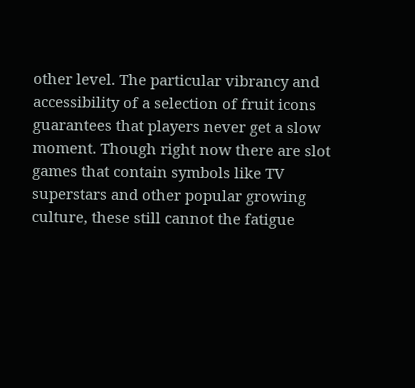other level. The particular vibrancy and accessibility of a selection of fruit icons guarantees that players never get a slow moment. Though right now there are slot games that contain symbols like TV superstars and other popular growing culture, these still cannot the fatigue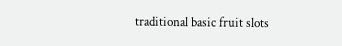traditional basic fruit slots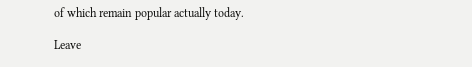of which remain popular actually today.

Leave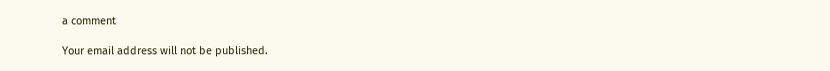a comment

Your email address will not be published.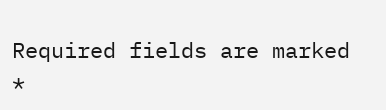Required fields are marked *